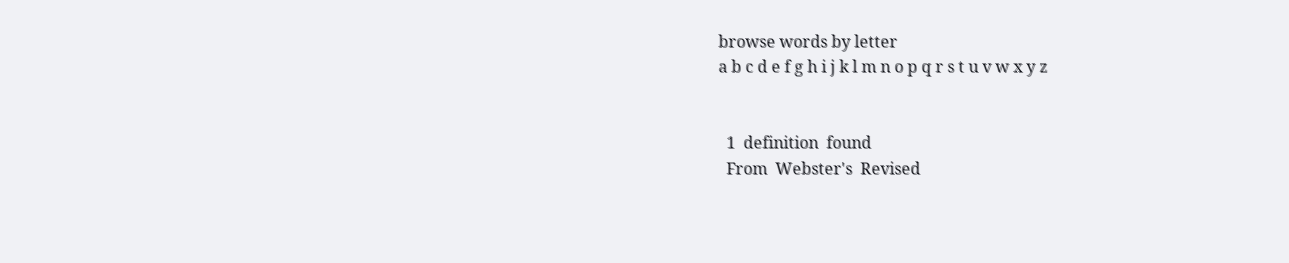browse words by letter
a b c d e f g h i j k l m n o p q r s t u v w x y z


  1  definition  found
  From  Webster's  Revised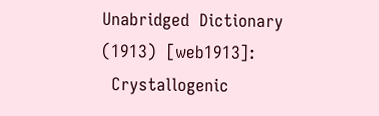Unabridged  Dictionary  (1913)  [web1913]:
  Crystallogenic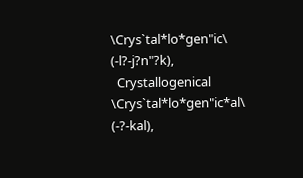\Crys`tal*lo*gen"ic\  (-l?-j?n"?k),
  Crystallogenical  \Crys`tal*lo*gen"ic*al\  (-?-kal),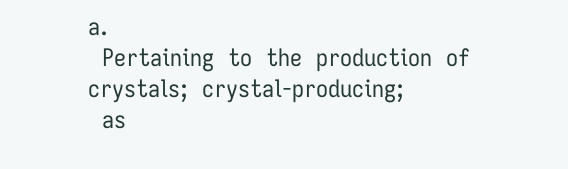a.
  Pertaining  to  the  production  of  crystals;  crystal-producing;
  as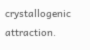crystallogenic  attraction.